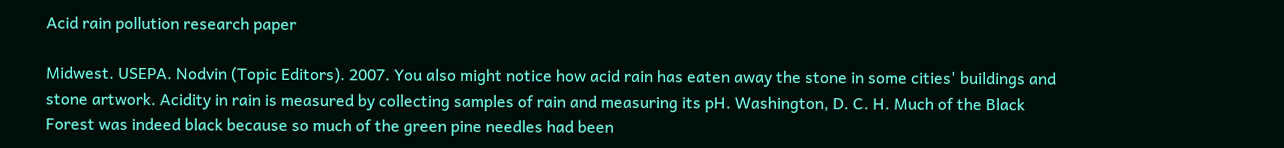Acid rain pollution research paper

Midwest. USEPA. Nodvin (Topic Editors). 2007. You also might notice how acid rain has eaten away the stone in some cities' buildings and stone artwork. Acidity in rain is measured by collecting samples of rain and measuring its pH. Washington, D. C. H. Much of the Black Forest was indeed black because so much of the green pine needles had been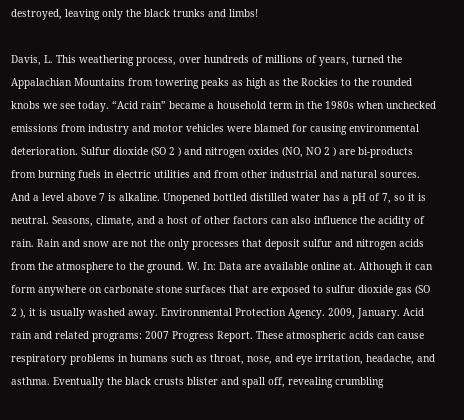destroyed, leaving only the black trunks and limbs!

Davis, L. This weathering process, over hundreds of millions of years, turned the Appalachian Mountains from towering peaks as high as the Rockies to the rounded knobs we see today. “Acid rain” became a household term in the 1980s when unchecked emissions from industry and motor vehicles were blamed for causing environmental deterioration. Sulfur dioxide (SO 2 ) and nitrogen oxides (NO, NO 2 ) are bi-products from burning fuels in electric utilities and from other industrial and natural sources. And a level above 7 is alkaline. Unopened bottled distilled water has a pH of 7, so it is neutral. Seasons, climate, and a host of other factors can also influence the acidity of rain. Rain and snow are not the only processes that deposit sulfur and nitrogen acids from the atmosphere to the ground. W. In: Data are available online at. Although it can form anywhere on carbonate stone surfaces that are exposed to sulfur dioxide gas (SO 2 ), it is usually washed away. Environmental Protection Agency. 2009, January. Acid rain and related programs: 2007 Progress Report. These atmospheric acids can cause respiratory problems in humans such as throat, nose, and eye irritation, headache, and asthma. Eventually the black crusts blister and spall off, revealing crumbling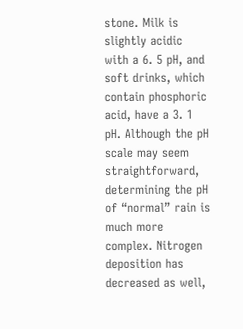stone. Milk is slightly acidic with a 6. 5 pH, and soft drinks, which contain phosphoric acid, have a 3. 1 pH. Although the pH scale may seem straightforward, determining the pH of “normal” rain is much more complex. Nitrogen deposition has decreased as well,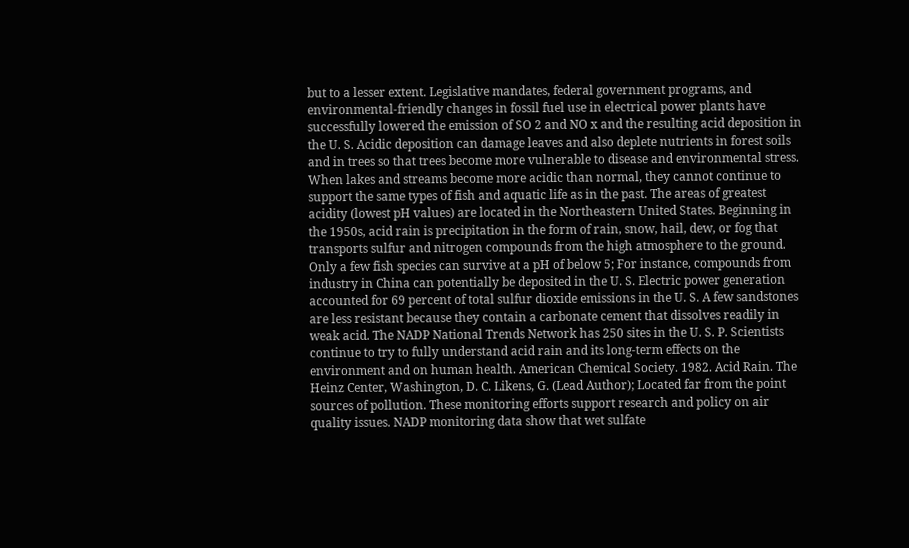but to a lesser extent. Legislative mandates, federal government programs, and environmental-friendly changes in fossil fuel use in electrical power plants have successfully lowered the emission of SO 2 and NO x and the resulting acid deposition in the U. S. Acidic deposition can damage leaves and also deplete nutrients in forest soils and in trees so that trees become more vulnerable to disease and environmental stress. When lakes and streams become more acidic than normal, they cannot continue to support the same types of fish and aquatic life as in the past. The areas of greatest acidity (lowest pH values) are located in the Northeastern United States. Beginning in the 1950s, acid rain is precipitation in the form of rain, snow, hail, dew, or fog that transports sulfur and nitrogen compounds from the high atmosphere to the ground. Only a few fish species can survive at a pH of below 5; For instance, compounds from industry in China can potentially be deposited in the U. S. Electric power generation accounted for 69 percent of total sulfur dioxide emissions in the U. S. A few sandstones are less resistant because they contain a carbonate cement that dissolves readily in weak acid. The NADP National Trends Network has 250 sites in the U. S. P. Scientists continue to try to fully understand acid rain and its long-term effects on the environment and on human health. American Chemical Society. 1982. Acid Rain. The Heinz Center, Washington, D. C. Likens, G. (Lead Author); Located far from the point sources of pollution. These monitoring efforts support research and policy on air quality issues. NADP monitoring data show that wet sulfate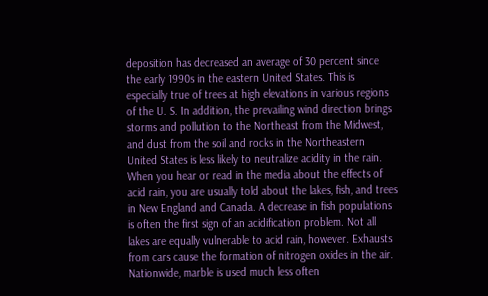deposition has decreased an average of 30 percent since the early 1990s in the eastern United States. This is especially true of trees at high elevations in various regions of the U. S. In addition, the prevailing wind direction brings storms and pollution to the Northeast from the Midwest, and dust from the soil and rocks in the Northeastern United States is less likely to neutralize acidity in the rain. When you hear or read in the media about the effects of acid rain, you are usually told about the lakes, fish, and trees in New England and Canada. A decrease in fish populations is often the first sign of an acidification problem. Not all lakes are equally vulnerable to acid rain, however. Exhausts from cars cause the formation of nitrogen oxides in the air. Nationwide, marble is used much less often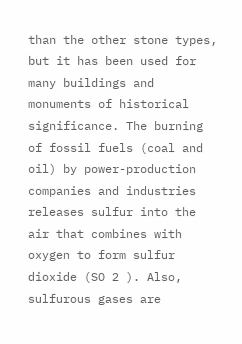than the other stone types, but it has been used for many buildings and monuments of historical significance. The burning of fossil fuels (coal and oil) by power-production companies and industries releases sulfur into the air that combines with oxygen to form sulfur dioxide (SO 2 ). Also, sulfurous gases are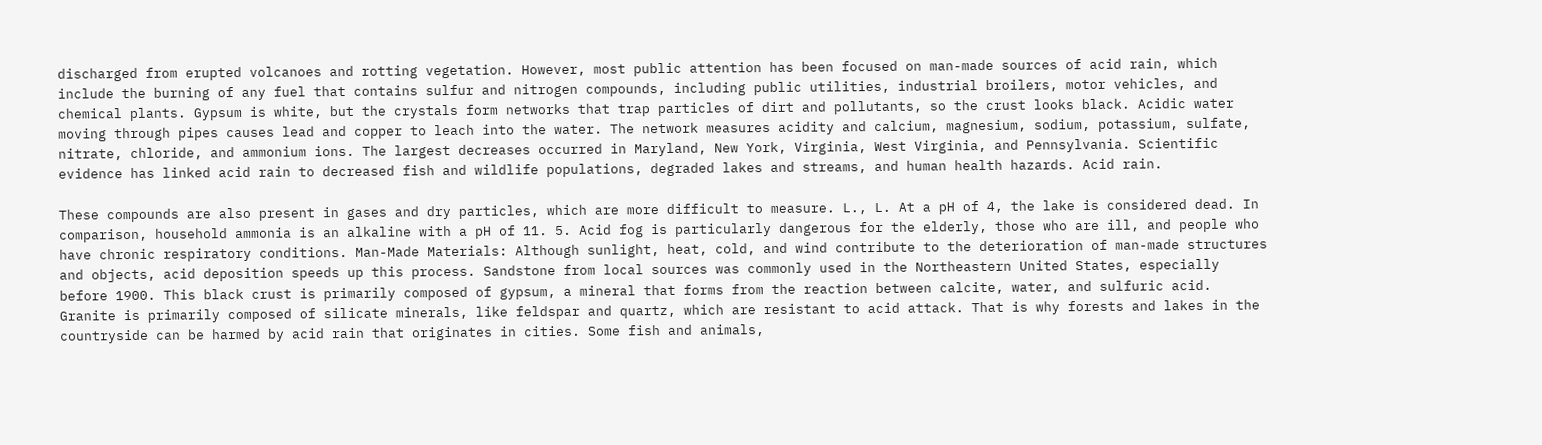discharged from erupted volcanoes and rotting vegetation. However, most public attention has been focused on man-made sources of acid rain, which include the burning of any fuel that contains sulfur and nitrogen compounds, including public utilities, industrial broilers, motor vehicles, and chemical plants. Gypsum is white, but the crystals form networks that trap particles of dirt and pollutants, so the crust looks black. Acidic water moving through pipes causes lead and copper to leach into the water. The network measures acidity and calcium, magnesium, sodium, potassium, sulfate, nitrate, chloride, and ammonium ions. The largest decreases occurred in Maryland, New York, Virginia, West Virginia, and Pennsylvania. Scientific evidence has linked acid rain to decreased fish and wildlife populations, degraded lakes and streams, and human health hazards. Acid rain.

These compounds are also present in gases and dry particles, which are more difficult to measure. L., L. At a pH of 4, the lake is considered dead. In comparison, household ammonia is an alkaline with a pH of 11. 5. Acid fog is particularly dangerous for the elderly, those who are ill, and people who have chronic respiratory conditions. Man-Made Materials: Although sunlight, heat, cold, and wind contribute to the deterioration of man-made structures and objects, acid deposition speeds up this process. Sandstone from local sources was commonly used in the Northeastern United States, especially before 1900. This black crust is primarily composed of gypsum, a mineral that forms from the reaction between calcite, water, and sulfuric acid. Granite is primarily composed of silicate minerals, like feldspar and quartz, which are resistant to acid attack. That is why forests and lakes in the countryside can be harmed by acid rain that originates in cities. Some fish and animals,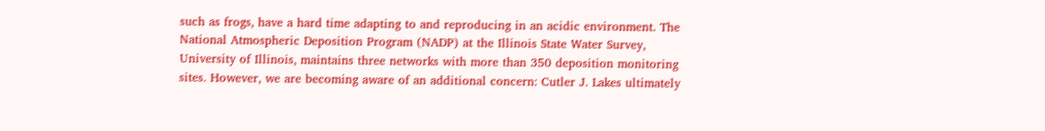such as frogs, have a hard time adapting to and reproducing in an acidic environment. The National Atmospheric Deposition Program (NADP) at the Illinois State Water Survey, University of Illinois, maintains three networks with more than 350 deposition monitoring sites. However, we are becoming aware of an additional concern: Cutler J. Lakes ultimately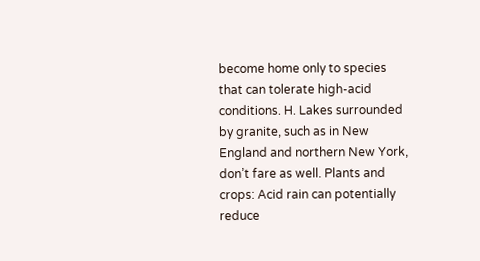become home only to species that can tolerate high-acid conditions. H. Lakes surrounded by granite, such as in New England and northern New York, don’t fare as well. Plants and crops: Acid rain can potentially reduce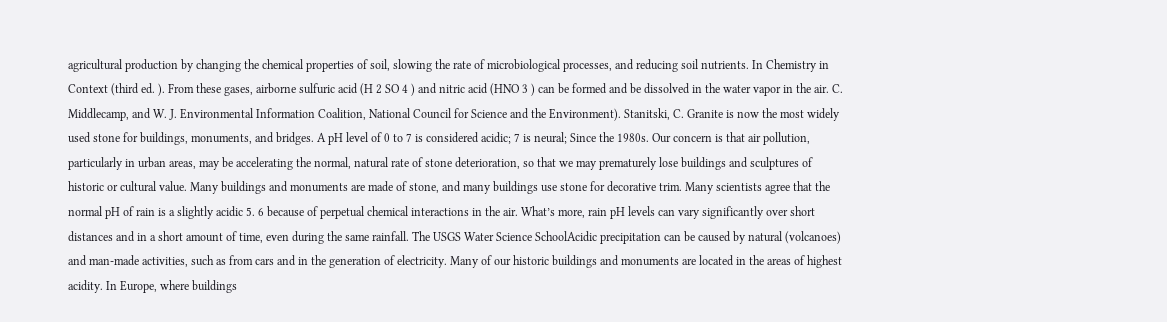agricultural production by changing the chemical properties of soil, slowing the rate of microbiological processes, and reducing soil nutrients. In Chemistry in Context (third ed. ). From these gases, airborne sulfuric acid (H 2 SO 4 ) and nitric acid (HNO 3 ) can be formed and be dissolved in the water vapor in the air. C. Middlecamp, and W. J. Environmental Information Coalition, National Council for Science and the Environment). Stanitski, C. Granite is now the most widely used stone for buildings, monuments, and bridges. A pH level of 0 to 7 is considered acidic; 7 is neural; Since the 1980s. Our concern is that air pollution, particularly in urban areas, may be accelerating the normal, natural rate of stone deterioration, so that we may prematurely lose buildings and sculptures of historic or cultural value. Many buildings and monuments are made of stone, and many buildings use stone for decorative trim. Many scientists agree that the normal pH of rain is a slightly acidic 5. 6 because of perpetual chemical interactions in the air. What’s more, rain pH levels can vary significantly over short distances and in a short amount of time, even during the same rainfall. The USGS Water Science SchoolAcidic precipitation can be caused by natural (volcanoes) and man-made activities, such as from cars and in the generation of electricity. Many of our historic buildings and monuments are located in the areas of highest acidity. In Europe, where buildings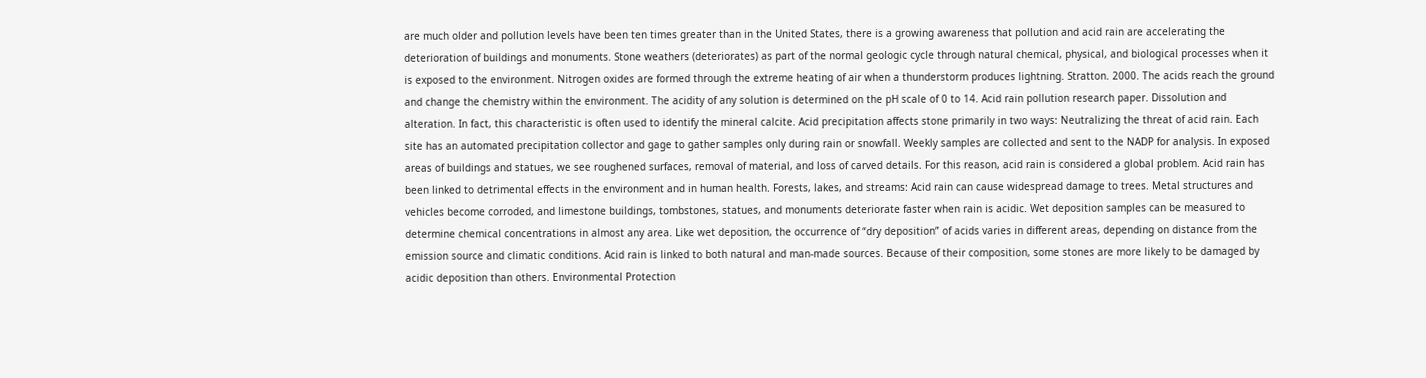are much older and pollution levels have been ten times greater than in the United States, there is a growing awareness that pollution and acid rain are accelerating the deterioration of buildings and monuments. Stone weathers (deteriorates) as part of the normal geologic cycle through natural chemical, physical, and biological processes when it is exposed to the environment. Nitrogen oxides are formed through the extreme heating of air when a thunderstorm produces lightning. Stratton. 2000. The acids reach the ground and change the chemistry within the environment. The acidity of any solution is determined on the pH scale of 0 to 14. Acid rain pollution research paper. Dissolution and alteration. In fact, this characteristic is often used to identify the mineral calcite. Acid precipitation affects stone primarily in two ways: Neutralizing the threat of acid rain. Each site has an automated precipitation collector and gage to gather samples only during rain or snowfall. Weekly samples are collected and sent to the NADP for analysis. In exposed areas of buildings and statues, we see roughened surfaces, removal of material, and loss of carved details. For this reason, acid rain is considered a global problem. Acid rain has been linked to detrimental effects in the environment and in human health. Forests, lakes, and streams: Acid rain can cause widespread damage to trees. Metal structures and vehicles become corroded, and limestone buildings, tombstones, statues, and monuments deteriorate faster when rain is acidic. Wet deposition samples can be measured to determine chemical concentrations in almost any area. Like wet deposition, the occurrence of “dry deposition” of acids varies in different areas, depending on distance from the emission source and climatic conditions. Acid rain is linked to both natural and man-made sources. Because of their composition, some stones are more likely to be damaged by acidic deposition than others. Environmental Protection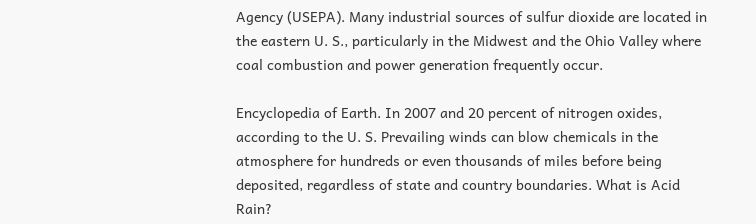Agency (USEPA). Many industrial sources of sulfur dioxide are located in the eastern U. S., particularly in the Midwest and the Ohio Valley where coal combustion and power generation frequently occur.

Encyclopedia of Earth. In 2007 and 20 percent of nitrogen oxides, according to the U. S. Prevailing winds can blow chemicals in the atmosphere for hundreds or even thousands of miles before being deposited, regardless of state and country boundaries. What is Acid Rain?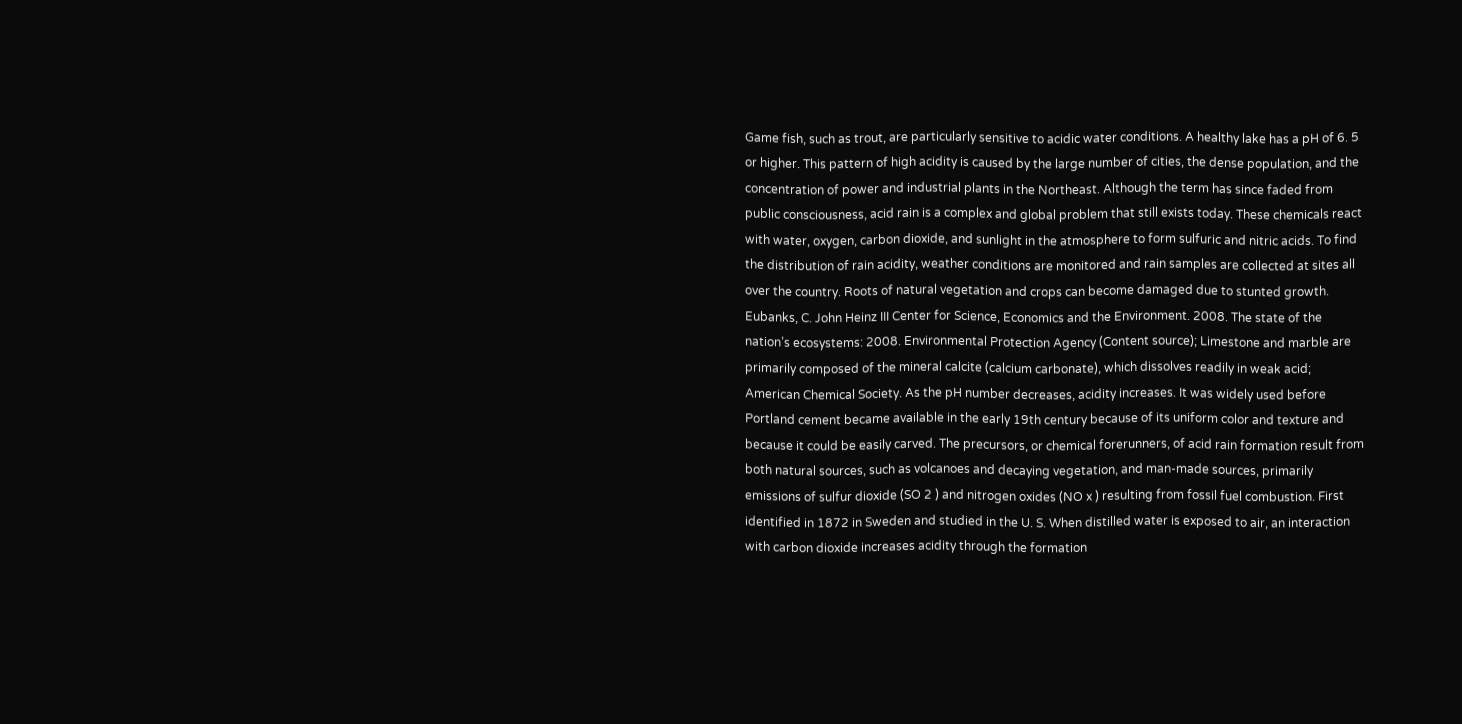Game fish, such as trout, are particularly sensitive to acidic water conditions. A healthy lake has a pH of 6. 5 or higher. This pattern of high acidity is caused by the large number of cities, the dense population, and the concentration of power and industrial plants in the Northeast. Although the term has since faded from public consciousness, acid rain is a complex and global problem that still exists today. These chemicals react with water, oxygen, carbon dioxide, and sunlight in the atmosphere to form sulfuric and nitric acids. To find the distribution of rain acidity, weather conditions are monitored and rain samples are collected at sites all over the country. Roots of natural vegetation and crops can become damaged due to stunted growth. Eubanks, C. John Heinz III Center for Science, Economics and the Environment. 2008. The state of the nation’s ecosystems: 2008. Environmental Protection Agency (Content source); Limestone and marble are primarily composed of the mineral calcite (calcium carbonate), which dissolves readily in weak acid; American Chemical Society. As the pH number decreases, acidity increases. It was widely used before Portland cement became available in the early 19th century because of its uniform color and texture and because it could be easily carved. The precursors, or chemical forerunners, of acid rain formation result from both natural sources, such as volcanoes and decaying vegetation, and man-made sources, primarily emissions of sulfur dioxide (SO 2 ) and nitrogen oxides (NO x ) resulting from fossil fuel combustion. First identified in 1872 in Sweden and studied in the U. S. When distilled water is exposed to air, an interaction with carbon dioxide increases acidity through the formation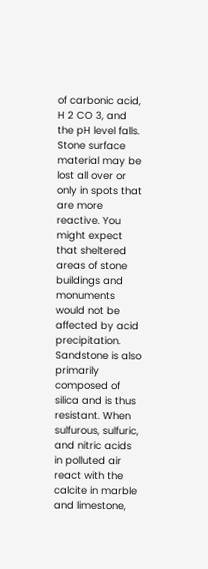of carbonic acid, H 2 CO 3, and the pH level falls. Stone surface material may be lost all over or only in spots that are more reactive. You might expect that sheltered areas of stone buildings and monuments would not be affected by acid precipitation. Sandstone is also primarily composed of silica and is thus resistant. When sulfurous, sulfuric, and nitric acids in polluted air react with the calcite in marble and limestone,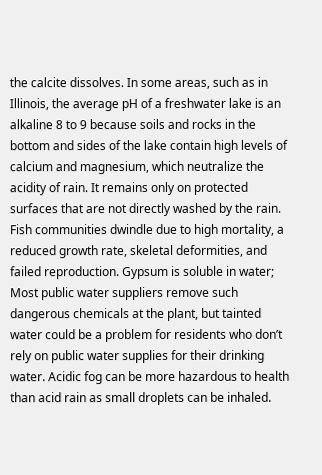the calcite dissolves. In some areas, such as in Illinois, the average pH of a freshwater lake is an alkaline 8 to 9 because soils and rocks in the bottom and sides of the lake contain high levels of calcium and magnesium, which neutralize the acidity of rain. It remains only on protected surfaces that are not directly washed by the rain. Fish communities dwindle due to high mortality, a reduced growth rate, skeletal deformities, and failed reproduction. Gypsum is soluble in water; Most public water suppliers remove such dangerous chemicals at the plant, but tainted water could be a problem for residents who don’t rely on public water supplies for their drinking water. Acidic fog can be more hazardous to health than acid rain as small droplets can be inhaled.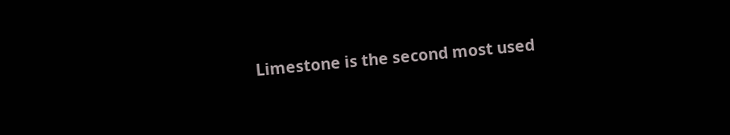Limestone is the second most used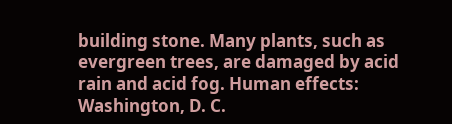building stone. Many plants, such as evergreen trees, are damaged by acid rain and acid fog. Human effects: Washington, D. C.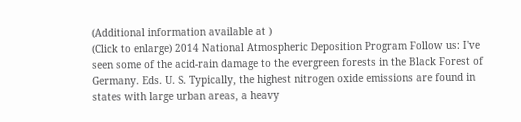(Additional information available at )
(Click to enlarge) 2014 National Atmospheric Deposition Program Follow us: I've seen some of the acid-rain damage to the evergreen forests in the Black Forest of Germany. Eds. U. S. Typically, the highest nitrogen oxide emissions are found in states with large urban areas, a heavy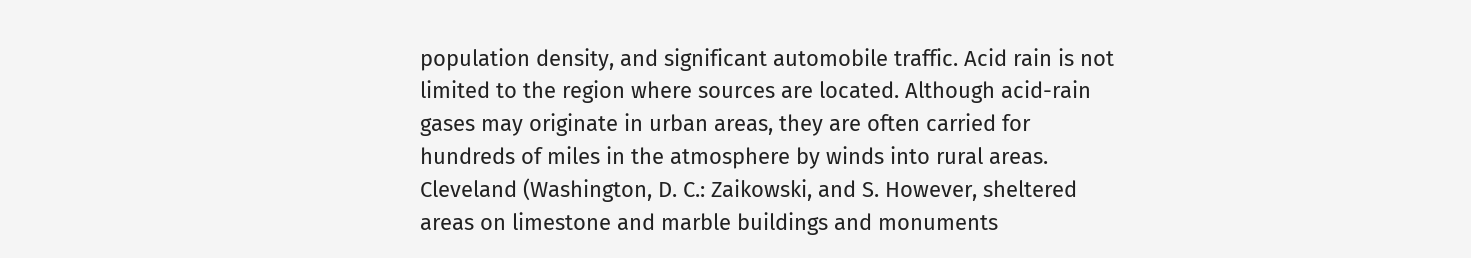population density, and significant automobile traffic. Acid rain is not limited to the region where sources are located. Although acid-rain gases may originate in urban areas, they are often carried for hundreds of miles in the atmosphere by winds into rural areas. Cleveland (Washington, D. C.: Zaikowski, and S. However, sheltered areas on limestone and marble buildings and monuments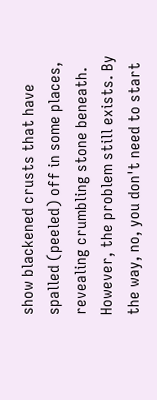show blackened crusts that have spalled (peeled) off in some places, revealing crumbling stone beneath. However, the problem still exists. By the way, no, you don't need to start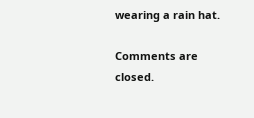wearing a rain hat.

Comments are closed.